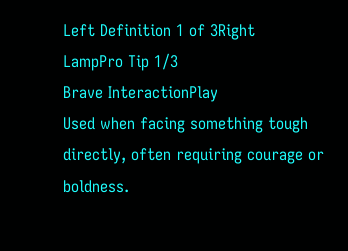Left Definition 1 of 3Right
LampPro Tip 1/3
Brave InteractionPlay
Used when facing something tough directly, often requiring courage or boldness.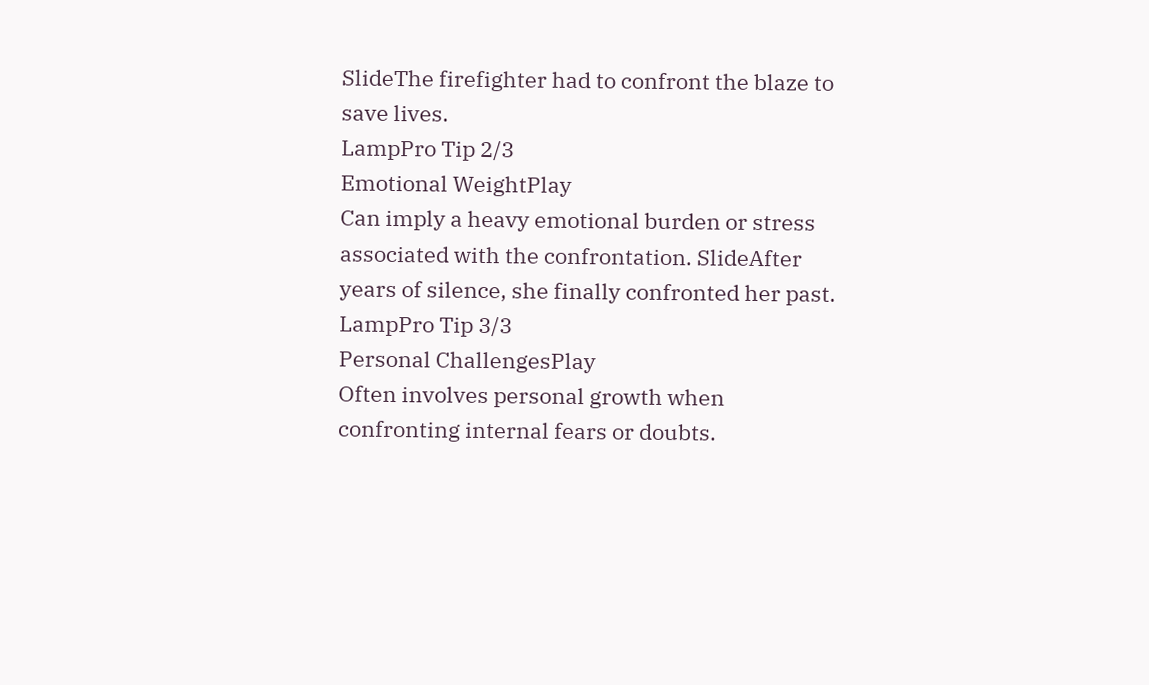SlideThe firefighter had to confront the blaze to save lives.
LampPro Tip 2/3
Emotional WeightPlay
Can imply a heavy emotional burden or stress associated with the confrontation. SlideAfter years of silence, she finally confronted her past.
LampPro Tip 3/3
Personal ChallengesPlay
Often involves personal growth when confronting internal fears or doubts.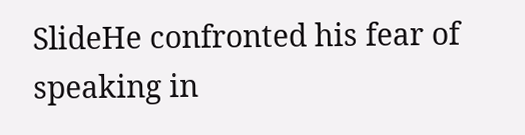SlideHe confronted his fear of speaking in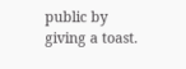public by giving a toast.